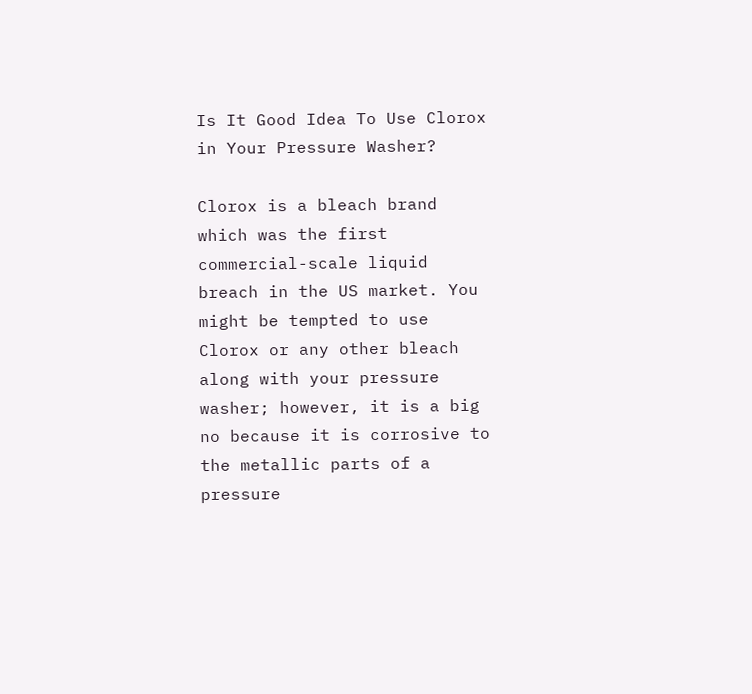Is It Good Idea To Use Clorox in Your Pressure Washer?

Clorox is a bleach brand which was the first commercial-scale liquid breach in the US market. You might be tempted to use Clorox or any other bleach along with your pressure washer; however, it is a big no because it is corrosive to the metallic parts of a pressure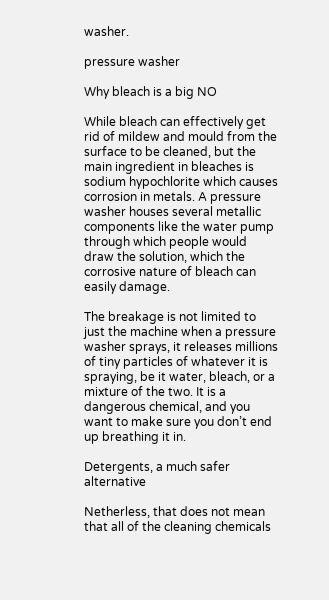washer.

pressure washer

Why bleach is a big NO

While bleach can effectively get rid of mildew and mould from the surface to be cleaned, but the main ingredient in bleaches is sodium hypochlorite which causes corrosion in metals. A pressure washer houses several metallic components like the water pump through which people would draw the solution, which the corrosive nature of bleach can easily damage.

The breakage is not limited to just the machine when a pressure washer sprays, it releases millions of tiny particles of whatever it is spraying, be it water, bleach, or a mixture of the two. It is a dangerous chemical, and you want to make sure you don’t end up breathing it in.

Detergents, a much safer alternative

Netherless, that does not mean that all of the cleaning chemicals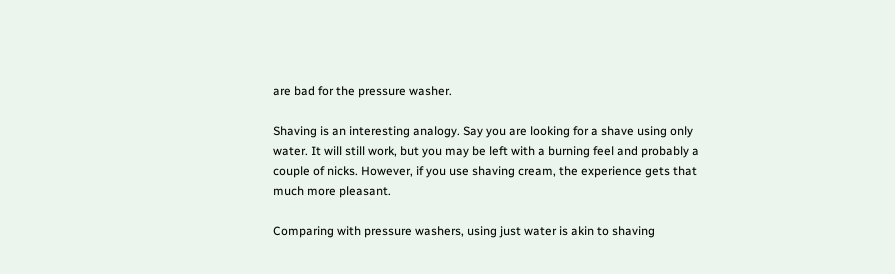are bad for the pressure washer.

Shaving is an interesting analogy. Say you are looking for a shave using only water. It will still work, but you may be left with a burning feel and probably a couple of nicks. However, if you use shaving cream, the experience gets that much more pleasant.

Comparing with pressure washers, using just water is akin to shaving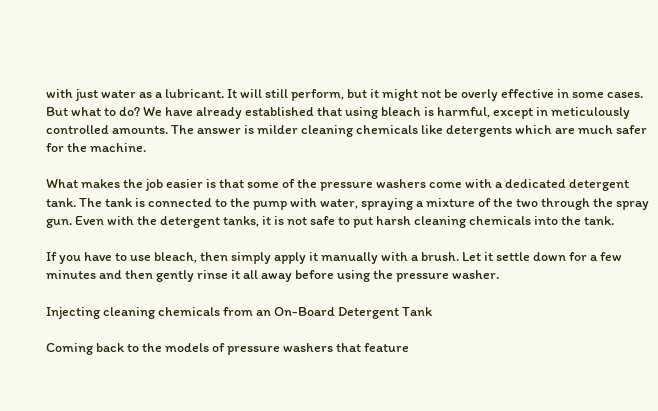with just water as a lubricant. It will still perform, but it might not be overly effective in some cases. But what to do? We have already established that using bleach is harmful, except in meticulously controlled amounts. The answer is milder cleaning chemicals like detergents which are much safer for the machine.

What makes the job easier is that some of the pressure washers come with a dedicated detergent tank. The tank is connected to the pump with water, spraying a mixture of the two through the spray gun. Even with the detergent tanks, it is not safe to put harsh cleaning chemicals into the tank.

If you have to use bleach, then simply apply it manually with a brush. Let it settle down for a few minutes and then gently rinse it all away before using the pressure washer.

Injecting cleaning chemicals from an On-Board Detergent Tank

Coming back to the models of pressure washers that feature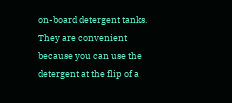on-board detergent tanks. They are convenient because you can use the detergent at the flip of a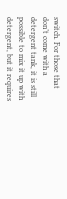switch. For those that don’t come with a detergent tank, it is still possible to mix it up with detergent, but it requires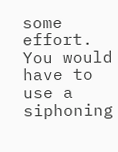some effort. You would have to use a siphoning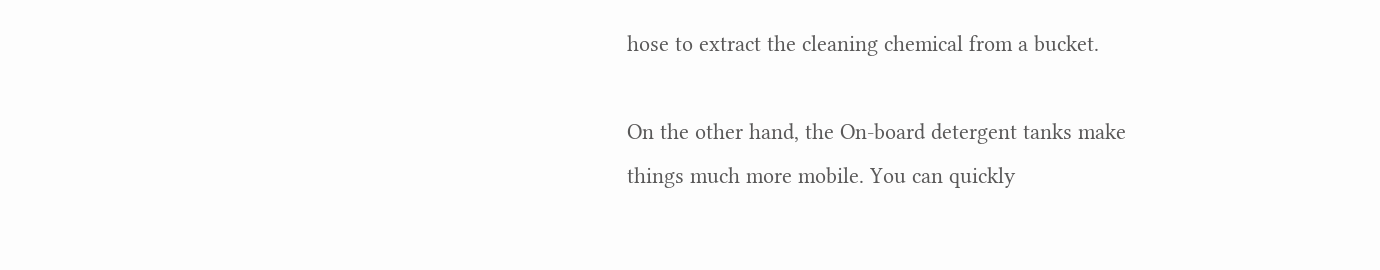hose to extract the cleaning chemical from a bucket.

On the other hand, the On-board detergent tanks make things much more mobile. You can quickly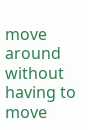move around without having to move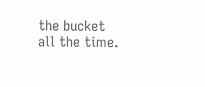the bucket all the time.